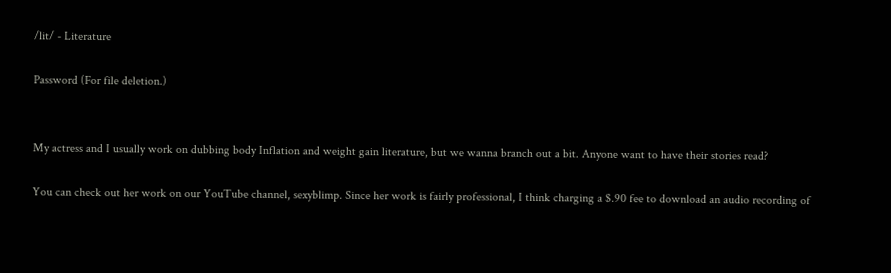/lit/ - Literature

Password (For file deletion.)


My actress and I usually work on dubbing body Inflation and weight gain literature, but we wanna branch out a bit. Anyone want to have their stories read?

You can check out her work on our YouTube channel, sexyblimp. Since her work is fairly professional, I think charging a $.90 fee to download an audio recording of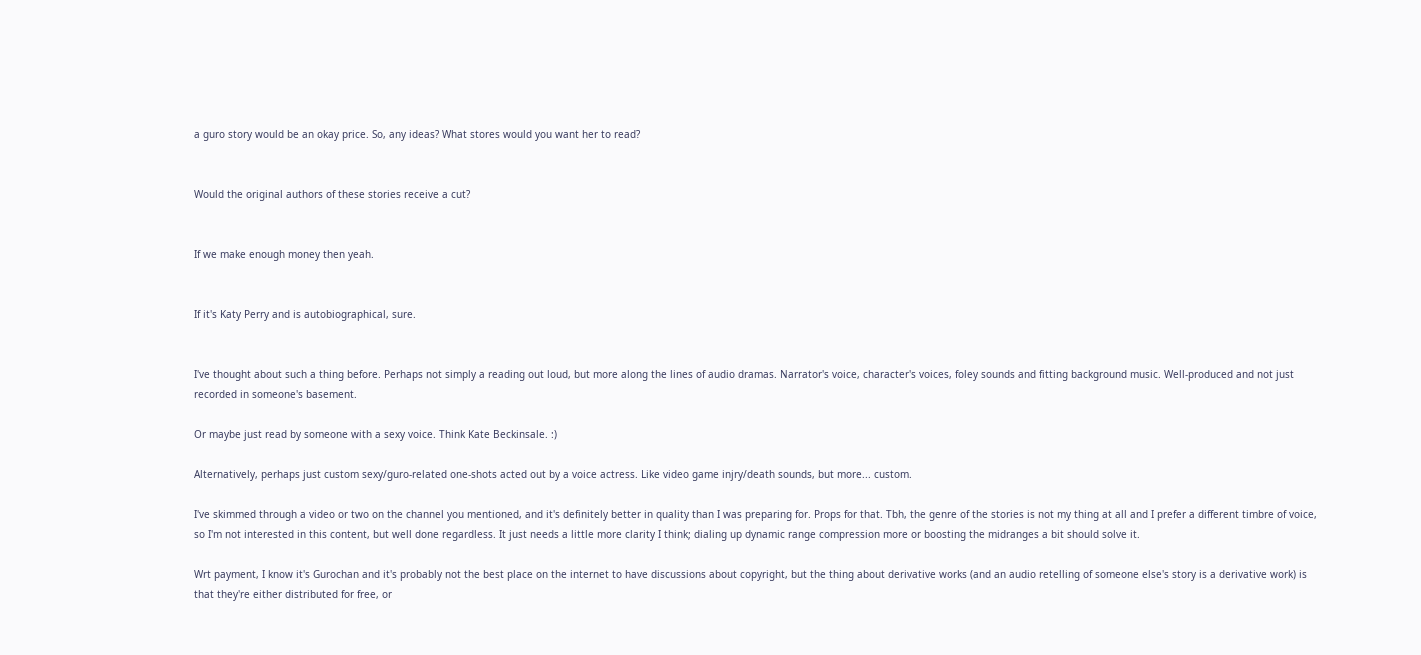a guro story would be an okay price. So, any ideas? What stores would you want her to read?


Would the original authors of these stories receive a cut?


If we make enough money then yeah.


If it's Katy Perry and is autobiographical, sure.


I've thought about such a thing before. Perhaps not simply a reading out loud, but more along the lines of audio dramas. Narrator's voice, character's voices, foley sounds and fitting background music. Well-produced and not just recorded in someone's basement.

Or maybe just read by someone with a sexy voice. Think Kate Beckinsale. :)

Alternatively, perhaps just custom sexy/guro-related one-shots acted out by a voice actress. Like video game injry/death sounds, but more... custom.

I've skimmed through a video or two on the channel you mentioned, and it's definitely better in quality than I was preparing for. Props for that. Tbh, the genre of the stories is not my thing at all and I prefer a different timbre of voice, so I'm not interested in this content, but well done regardless. It just needs a little more clarity I think; dialing up dynamic range compression more or boosting the midranges a bit should solve it.

Wrt payment, I know it's Gurochan and it's probably not the best place on the internet to have discussions about copyright, but the thing about derivative works (and an audio retelling of someone else's story is a derivative work) is that they're either distributed for free, or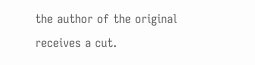the author of the original receives a cut.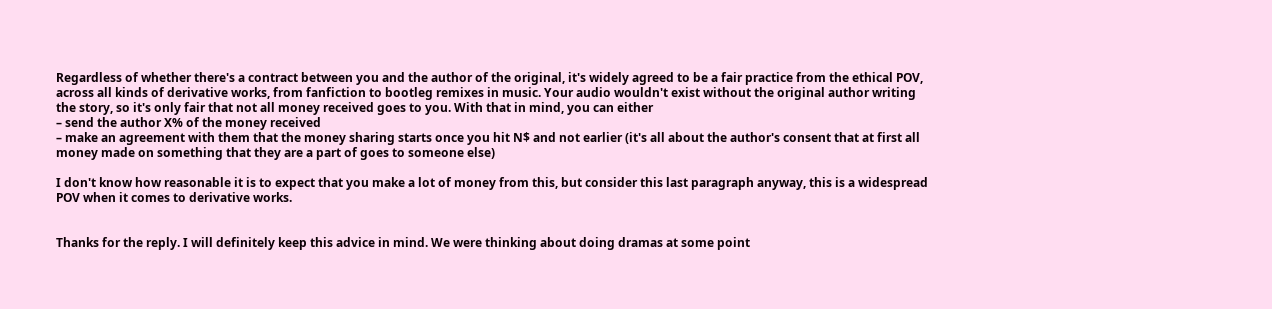Regardless of whether there's a contract between you and the author of the original, it's widely agreed to be a fair practice from the ethical POV, across all kinds of derivative works, from fanfiction to bootleg remixes in music. Your audio wouldn't exist without the original author writing the story, so it's only fair that not all money received goes to you. With that in mind, you can either
– send the author X% of the money received
– make an agreement with them that the money sharing starts once you hit N$ and not earlier (it's all about the author's consent that at first all money made on something that they are a part of goes to someone else)

I don't know how reasonable it is to expect that you make a lot of money from this, but consider this last paragraph anyway, this is a widespread POV when it comes to derivative works.


Thanks for the reply. I will definitely keep this advice in mind. We were thinking about doing dramas at some point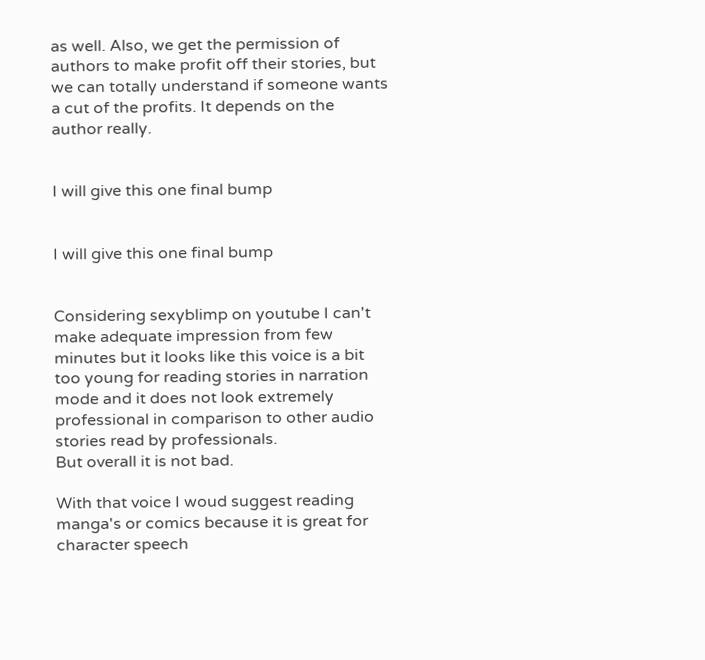as well. Also, we get the permission of authors to make profit off their stories, but we can totally understand if someone wants a cut of the profits. It depends on the author really.


I will give this one final bump


I will give this one final bump


Considering sexyblimp on youtube I can't make adequate impression from few minutes but it looks like this voice is a bit too young for reading stories in narration mode and it does not look extremely professional in comparison to other audio stories read by professionals.
But overall it is not bad.

With that voice I woud suggest reading manga's or comics because it is great for character speech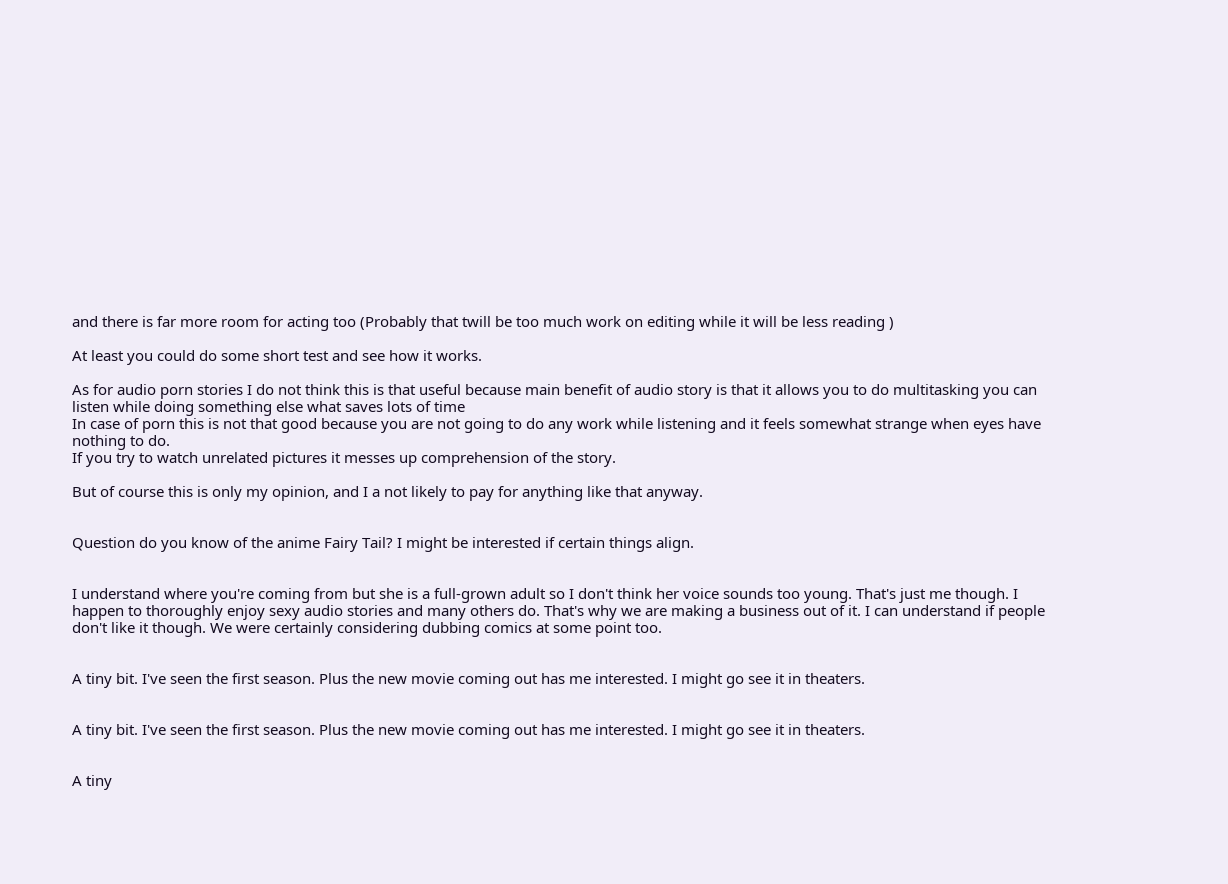and there is far more room for acting too (Probably that twill be too much work on editing while it will be less reading )

At least you could do some short test and see how it works.

As for audio porn stories I do not think this is that useful because main benefit of audio story is that it allows you to do multitasking you can listen while doing something else what saves lots of time
In case of porn this is not that good because you are not going to do any work while listening and it feels somewhat strange when eyes have nothing to do.
If you try to watch unrelated pictures it messes up comprehension of the story.

But of course this is only my opinion, and I a not likely to pay for anything like that anyway.


Question do you know of the anime Fairy Tail? I might be interested if certain things align.


I understand where you're coming from but she is a full-grown adult so I don't think her voice sounds too young. That's just me though. I happen to thoroughly enjoy sexy audio stories and many others do. That's why we are making a business out of it. I can understand if people don't like it though. We were certainly considering dubbing comics at some point too.


A tiny bit. I've seen the first season. Plus the new movie coming out has me interested. I might go see it in theaters.


A tiny bit. I've seen the first season. Plus the new movie coming out has me interested. I might go see it in theaters.


A tiny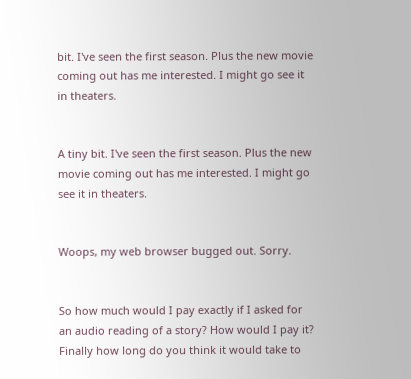bit. I've seen the first season. Plus the new movie coming out has me interested. I might go see it in theaters.


A tiny bit. I've seen the first season. Plus the new movie coming out has me interested. I might go see it in theaters.


Woops, my web browser bugged out. Sorry.


So how much would I pay exactly if I asked for an audio reading of a story? How would I pay it? Finally how long do you think it would take to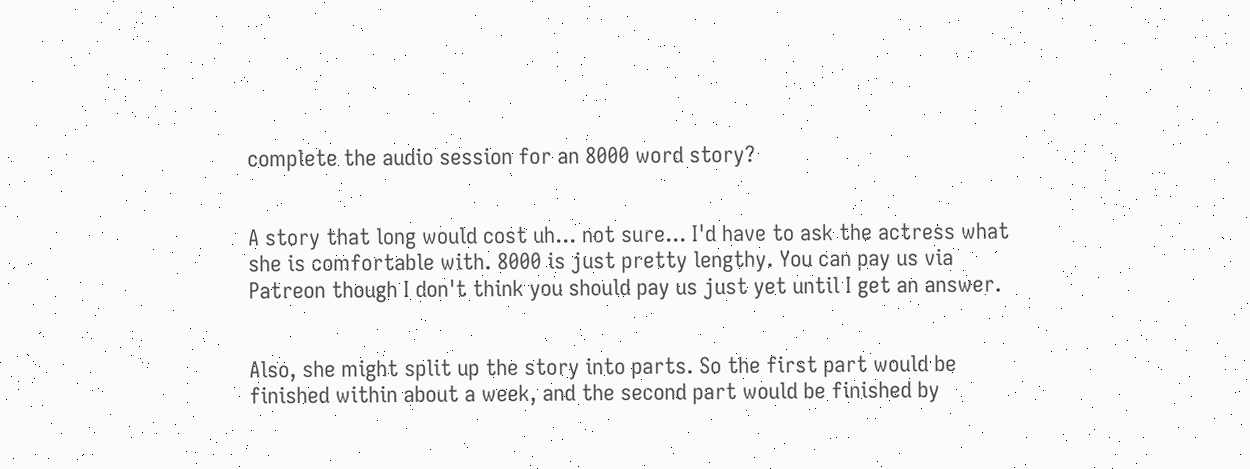complete the audio session for an 8000 word story?


A story that long would cost uh... not sure... I'd have to ask the actress what she is comfortable with. 8000 is just pretty lengthy. You can pay us via Patreon though I don't think you should pay us just yet until I get an answer.


Also, she might split up the story into parts. So the first part would be finished within about a week, and the second part would be finished by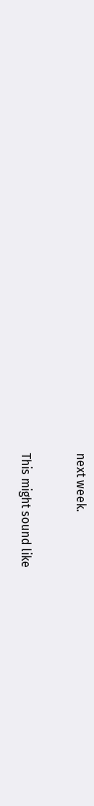next week.


This might sound like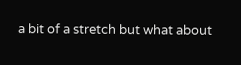a bit of a stretch but what about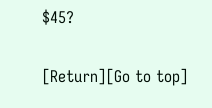$45?

[Return][Go to top]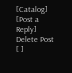[Catalog] [Post a Reply]
Delete Post [ ]